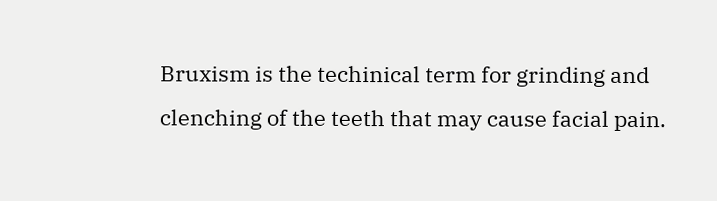Bruxism is the techinical term for grinding and clenching of the teeth that may cause facial pain.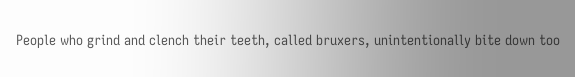People who grind and clench their teeth, called bruxers, unintentionally bite down too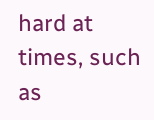hard at times, such as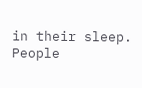in their sleep. People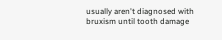usually aren't diagnosed with bruxism until tooth damage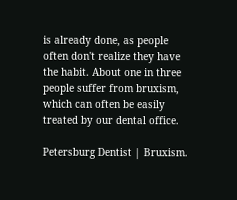is already done, as people often don't realize they have the habit. About one in three people suffer from bruxism, which can often be easily treated by our dental office.

Petersburg Dentist | Bruxism.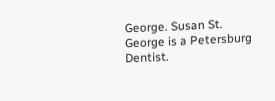George. Susan St. George is a Petersburg Dentist.